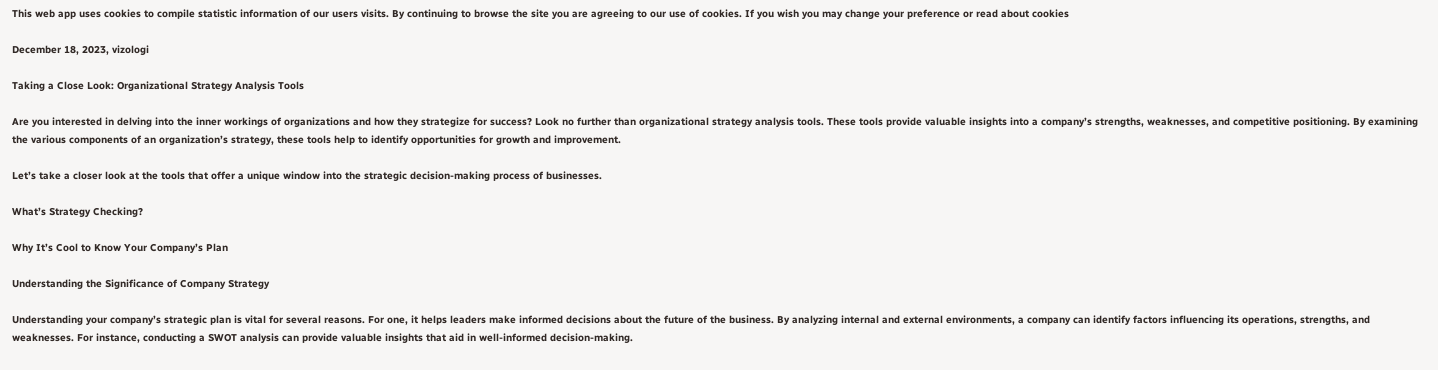This web app uses cookies to compile statistic information of our users visits. By continuing to browse the site you are agreeing to our use of cookies. If you wish you may change your preference or read about cookies

December 18, 2023, vizologi

Taking a Close Look: Organizational Strategy Analysis Tools

Are you interested in delving into the inner workings of organizations and how they strategize for success? Look no further than organizational strategy analysis tools. These tools provide valuable insights into a company’s strengths, weaknesses, and competitive positioning. By examining the various components of an organization’s strategy, these tools help to identify opportunities for growth and improvement.

Let’s take a closer look at the tools that offer a unique window into the strategic decision-making process of businesses.

What’s Strategy Checking?

Why It’s Cool to Know Your Company’s Plan

Understanding the Significance of Company Strategy

Understanding your company’s strategic plan is vital for several reasons. For one, it helps leaders make informed decisions about the future of the business. By analyzing internal and external environments, a company can identify factors influencing its operations, strengths, and weaknesses. For instance, conducting a SWOT analysis can provide valuable insights that aid in well-informed decision-making.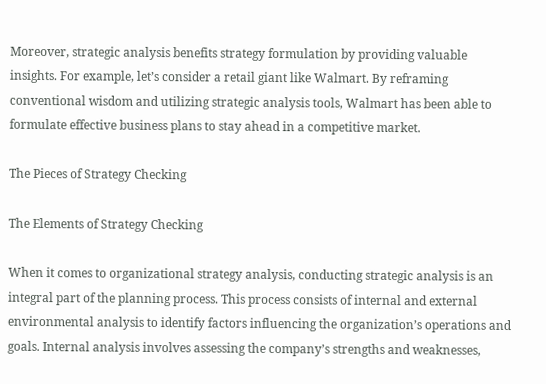Moreover, strategic analysis benefits strategy formulation by providing valuable insights. For example, let’s consider a retail giant like Walmart. By reframing conventional wisdom and utilizing strategic analysis tools, Walmart has been able to formulate effective business plans to stay ahead in a competitive market.

The Pieces of Strategy Checking

The Elements of Strategy Checking

When it comes to organizational strategy analysis, conducting strategic analysis is an integral part of the planning process. This process consists of internal and external environmental analysis to identify factors influencing the organization’s operations and goals. Internal analysis involves assessing the company’s strengths and weaknesses,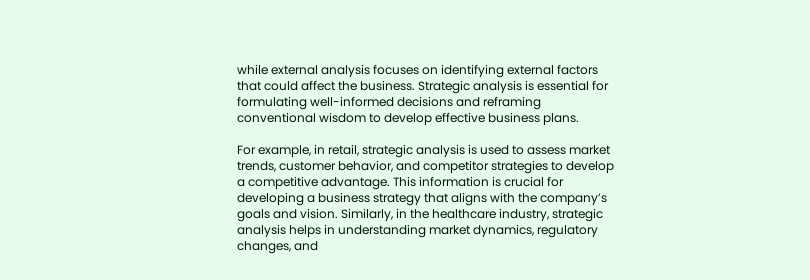while external analysis focuses on identifying external factors that could affect the business. Strategic analysis is essential for formulating well-informed decisions and reframing conventional wisdom to develop effective business plans.

For example, in retail, strategic analysis is used to assess market trends, customer behavior, and competitor strategies to develop a competitive advantage. This information is crucial for developing a business strategy that aligns with the company’s goals and vision. Similarly, in the healthcare industry, strategic analysis helps in understanding market dynamics, regulatory changes, and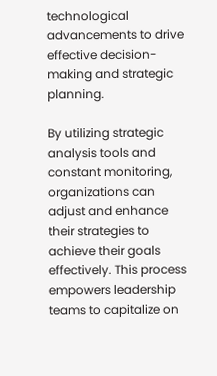technological advancements to drive effective decision-making and strategic planning.

By utilizing strategic analysis tools and constant monitoring, organizations can adjust and enhance their strategies to achieve their goals effectively. This process empowers leadership teams to capitalize on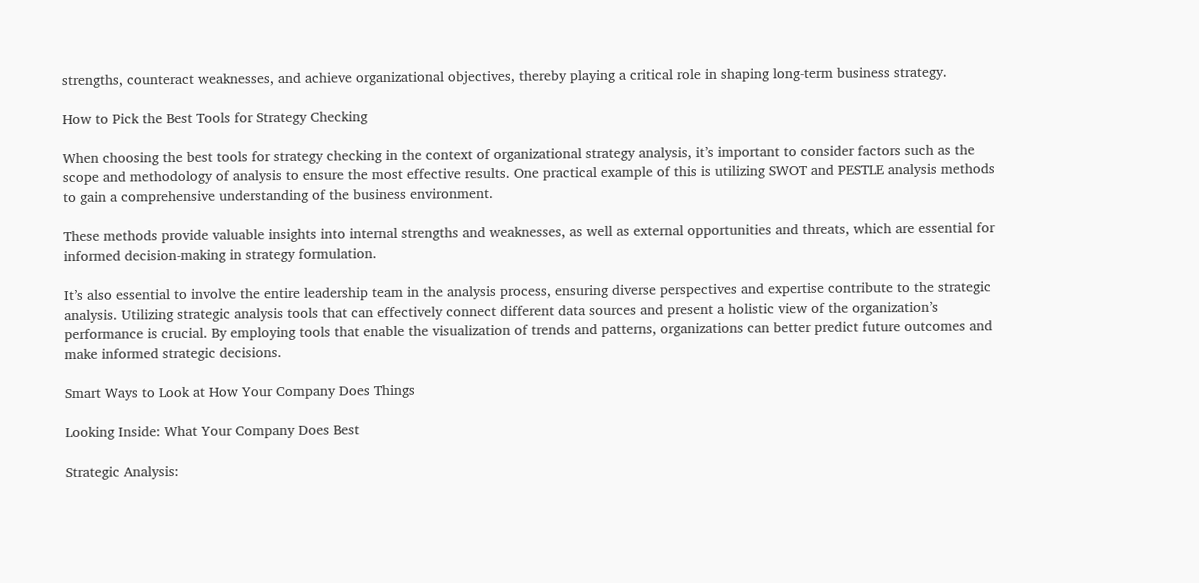strengths, counteract weaknesses, and achieve organizational objectives, thereby playing a critical role in shaping long-term business strategy.

How to Pick the Best Tools for Strategy Checking

When choosing the best tools for strategy checking in the context of organizational strategy analysis, it’s important to consider factors such as the scope and methodology of analysis to ensure the most effective results. One practical example of this is utilizing SWOT and PESTLE analysis methods to gain a comprehensive understanding of the business environment.

These methods provide valuable insights into internal strengths and weaknesses, as well as external opportunities and threats, which are essential for informed decision-making in strategy formulation.

It’s also essential to involve the entire leadership team in the analysis process, ensuring diverse perspectives and expertise contribute to the strategic analysis. Utilizing strategic analysis tools that can effectively connect different data sources and present a holistic view of the organization’s performance is crucial. By employing tools that enable the visualization of trends and patterns, organizations can better predict future outcomes and make informed strategic decisions.

Smart Ways to Look at How Your Company Does Things

Looking Inside: What Your Company Does Best

Strategic Analysis: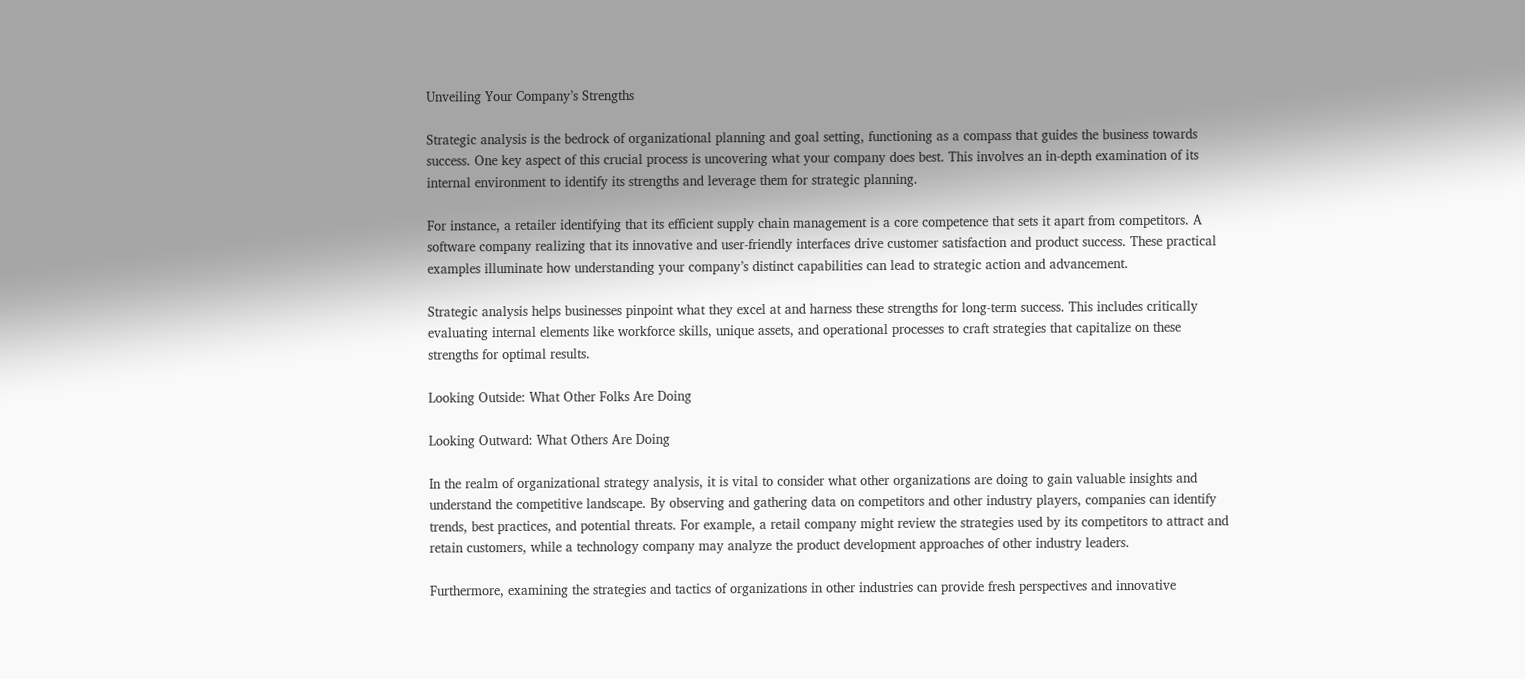Unveiling Your Company’s Strengths

Strategic analysis is the bedrock of organizational planning and goal setting, functioning as a compass that guides the business towards success. One key aspect of this crucial process is uncovering what your company does best. This involves an in-depth examination of its internal environment to identify its strengths and leverage them for strategic planning.

For instance, a retailer identifying that its efficient supply chain management is a core competence that sets it apart from competitors. A software company realizing that its innovative and user-friendly interfaces drive customer satisfaction and product success. These practical examples illuminate how understanding your company’s distinct capabilities can lead to strategic action and advancement.

Strategic analysis helps businesses pinpoint what they excel at and harness these strengths for long-term success. This includes critically evaluating internal elements like workforce skills, unique assets, and operational processes to craft strategies that capitalize on these strengths for optimal results.

Looking Outside: What Other Folks Are Doing

Looking Outward: What Others Are Doing

In the realm of organizational strategy analysis, it is vital to consider what other organizations are doing to gain valuable insights and understand the competitive landscape. By observing and gathering data on competitors and other industry players, companies can identify trends, best practices, and potential threats. For example, a retail company might review the strategies used by its competitors to attract and retain customers, while a technology company may analyze the product development approaches of other industry leaders.

Furthermore, examining the strategies and tactics of organizations in other industries can provide fresh perspectives and innovative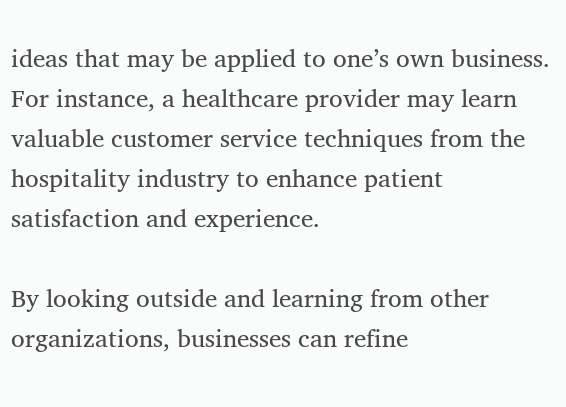ideas that may be applied to one’s own business. For instance, a healthcare provider may learn valuable customer service techniques from the hospitality industry to enhance patient satisfaction and experience.

By looking outside and learning from other organizations, businesses can refine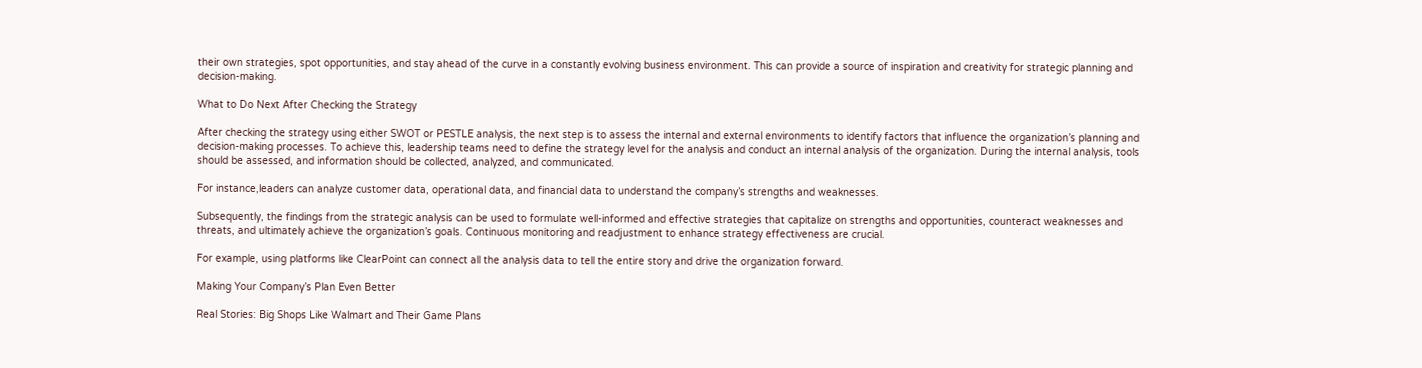their own strategies, spot opportunities, and stay ahead of the curve in a constantly evolving business environment. This can provide a source of inspiration and creativity for strategic planning and decision-making.

What to Do Next After Checking the Strategy

After checking the strategy using either SWOT or PESTLE analysis, the next step is to assess the internal and external environments to identify factors that influence the organization’s planning and decision-making processes. To achieve this, leadership teams need to define the strategy level for the analysis and conduct an internal analysis of the organization. During the internal analysis, tools should be assessed, and information should be collected, analyzed, and communicated.

For instance,leaders can analyze customer data, operational data, and financial data to understand the company’s strengths and weaknesses.

Subsequently, the findings from the strategic analysis can be used to formulate well-informed and effective strategies that capitalize on strengths and opportunities, counteract weaknesses and threats, and ultimately achieve the organization’s goals. Continuous monitoring and readjustment to enhance strategy effectiveness are crucial.

For example, using platforms like ClearPoint can connect all the analysis data to tell the entire story and drive the organization forward.

Making Your Company’s Plan Even Better

Real Stories: Big Shops Like Walmart and Their Game Plans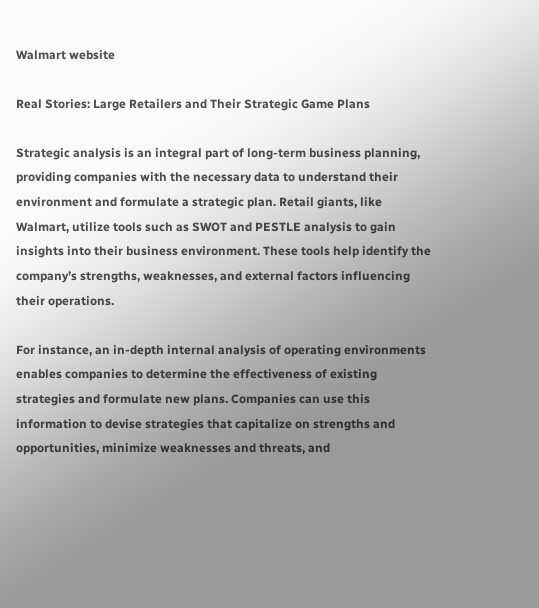Walmart website

Real Stories: Large Retailers and Their Strategic Game Plans

Strategic analysis is an integral part of long-term business planning, providing companies with the necessary data to understand their environment and formulate a strategic plan. Retail giants, like Walmart, utilize tools such as SWOT and PESTLE analysis to gain insights into their business environment. These tools help identify the company’s strengths, weaknesses, and external factors influencing their operations.

For instance, an in-depth internal analysis of operating environments enables companies to determine the effectiveness of existing strategies and formulate new plans. Companies can use this information to devise strategies that capitalize on strengths and opportunities, minimize weaknesses and threats, and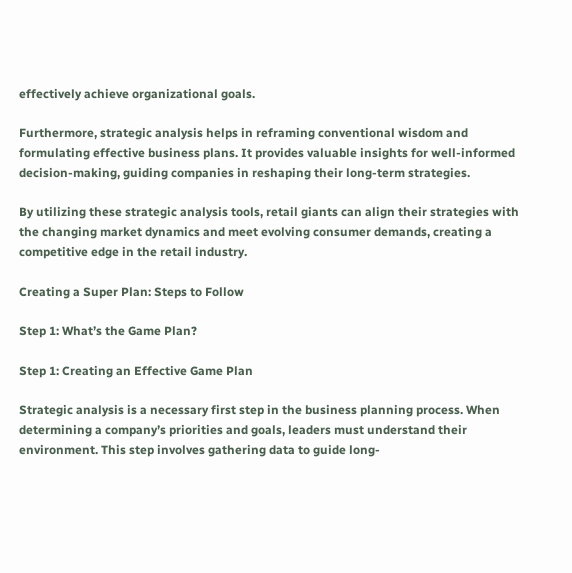effectively achieve organizational goals.

Furthermore, strategic analysis helps in reframing conventional wisdom and formulating effective business plans. It provides valuable insights for well-informed decision-making, guiding companies in reshaping their long-term strategies.

By utilizing these strategic analysis tools, retail giants can align their strategies with the changing market dynamics and meet evolving consumer demands, creating a competitive edge in the retail industry.

Creating a Super Plan: Steps to Follow

Step 1: What’s the Game Plan?

Step 1: Creating an Effective Game Plan

Strategic analysis is a necessary first step in the business planning process. When determining a company’s priorities and goals, leaders must understand their environment. This step involves gathering data to guide long-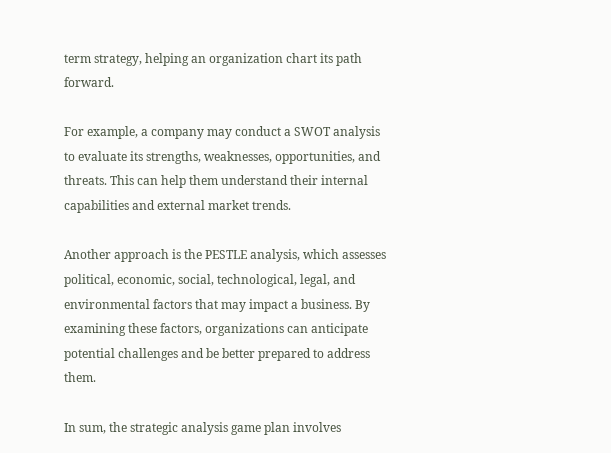term strategy, helping an organization chart its path forward.

For example, a company may conduct a SWOT analysis to evaluate its strengths, weaknesses, opportunities, and threats. This can help them understand their internal capabilities and external market trends.

Another approach is the PESTLE analysis, which assesses political, economic, social, technological, legal, and environmental factors that may impact a business. By examining these factors, organizations can anticipate potential challenges and be better prepared to address them.

In sum, the strategic analysis game plan involves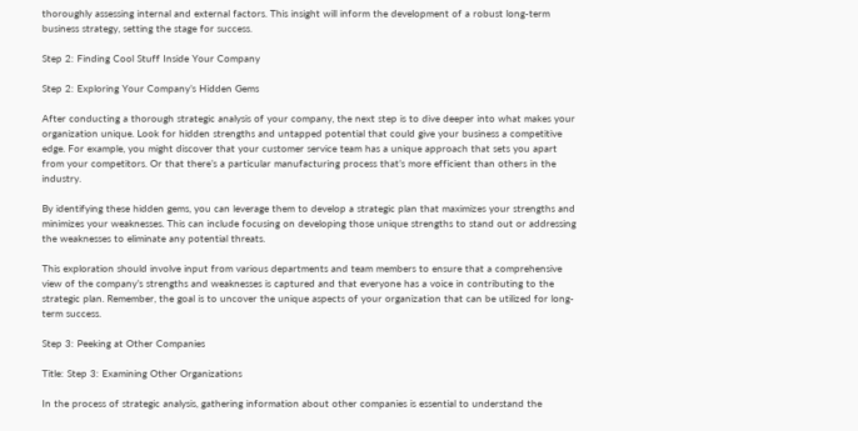thoroughly assessing internal and external factors. This insight will inform the development of a robust long-term business strategy, setting the stage for success.

Step 2: Finding Cool Stuff Inside Your Company

Step 2: Exploring Your Company’s Hidden Gems

After conducting a thorough strategic analysis of your company, the next step is to dive deeper into what makes your organization unique. Look for hidden strengths and untapped potential that could give your business a competitive edge. For example, you might discover that your customer service team has a unique approach that sets you apart from your competitors. Or that there’s a particular manufacturing process that’s more efficient than others in the industry.

By identifying these hidden gems, you can leverage them to develop a strategic plan that maximizes your strengths and minimizes your weaknesses. This can include focusing on developing those unique strengths to stand out or addressing the weaknesses to eliminate any potential threats.

This exploration should involve input from various departments and team members to ensure that a comprehensive view of the company’s strengths and weaknesses is captured and that everyone has a voice in contributing to the strategic plan. Remember, the goal is to uncover the unique aspects of your organization that can be utilized for long-term success.

Step 3: Peeking at Other Companies

Title: Step 3: Examining Other Organizations

In the process of strategic analysis, gathering information about other companies is essential to understand the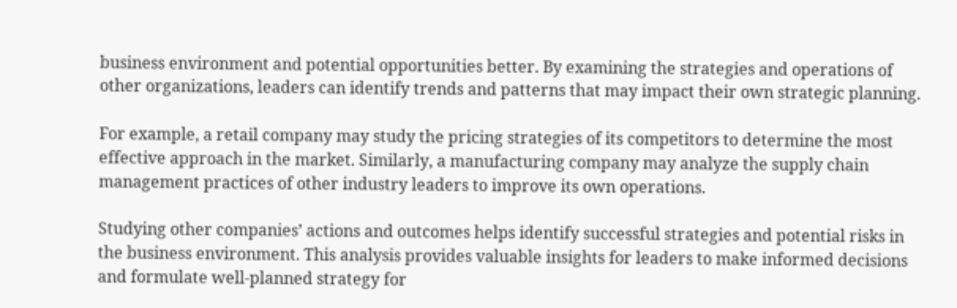business environment and potential opportunities better. By examining the strategies and operations of other organizations, leaders can identify trends and patterns that may impact their own strategic planning.

For example, a retail company may study the pricing strategies of its competitors to determine the most effective approach in the market. Similarly, a manufacturing company may analyze the supply chain management practices of other industry leaders to improve its own operations.

Studying other companies’ actions and outcomes helps identify successful strategies and potential risks in the business environment. This analysis provides valuable insights for leaders to make informed decisions and formulate well-planned strategy for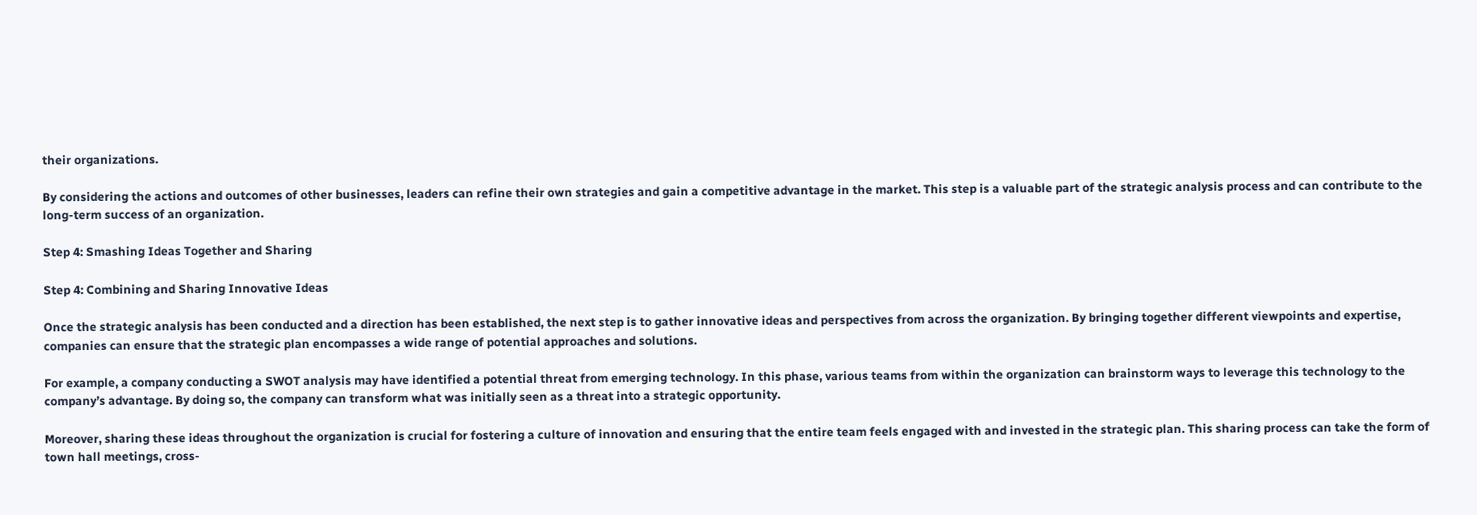their organizations.

By considering the actions and outcomes of other businesses, leaders can refine their own strategies and gain a competitive advantage in the market. This step is a valuable part of the strategic analysis process and can contribute to the long-term success of an organization.

Step 4: Smashing Ideas Together and Sharing

Step 4: Combining and Sharing Innovative Ideas

Once the strategic analysis has been conducted and a direction has been established, the next step is to gather innovative ideas and perspectives from across the organization. By bringing together different viewpoints and expertise, companies can ensure that the strategic plan encompasses a wide range of potential approaches and solutions.

For example, a company conducting a SWOT analysis may have identified a potential threat from emerging technology. In this phase, various teams from within the organization can brainstorm ways to leverage this technology to the company’s advantage. By doing so, the company can transform what was initially seen as a threat into a strategic opportunity.

Moreover, sharing these ideas throughout the organization is crucial for fostering a culture of innovation and ensuring that the entire team feels engaged with and invested in the strategic plan. This sharing process can take the form of town hall meetings, cross-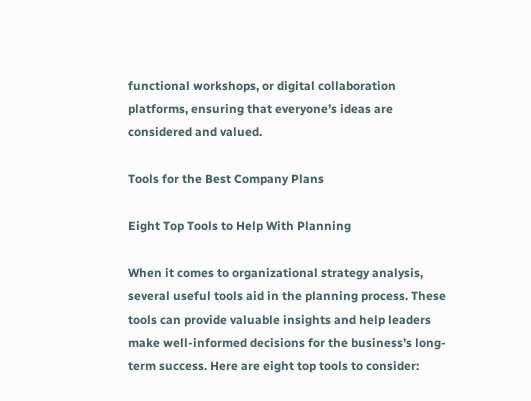functional workshops, or digital collaboration platforms, ensuring that everyone’s ideas are considered and valued.

Tools for the Best Company Plans

Eight Top Tools to Help With Planning

When it comes to organizational strategy analysis, several useful tools aid in the planning process. These tools can provide valuable insights and help leaders make well-informed decisions for the business’s long-term success. Here are eight top tools to consider: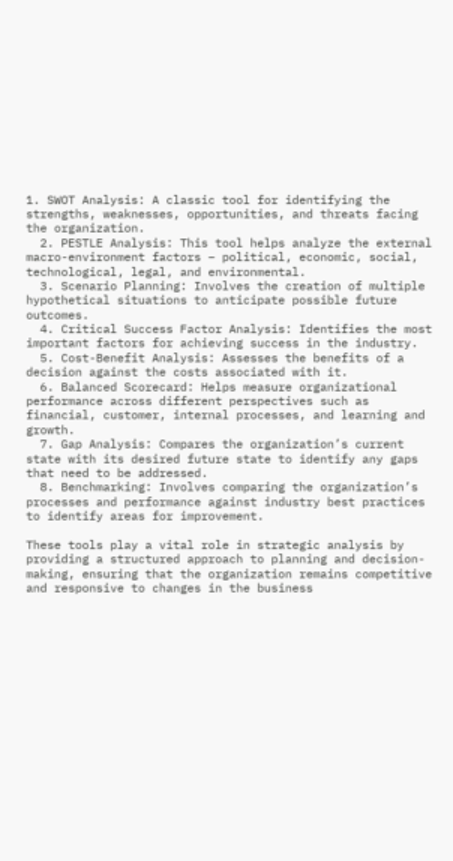1. SWOT Analysis: A classic tool for identifying the strengths, weaknesses, opportunities, and threats facing the organization.
  2. PESTLE Analysis: This tool helps analyze the external macro-environment factors – political, economic, social, technological, legal, and environmental.
  3. Scenario Planning: Involves the creation of multiple hypothetical situations to anticipate possible future outcomes.
  4. Critical Success Factor Analysis: Identifies the most important factors for achieving success in the industry.
  5. Cost-Benefit Analysis: Assesses the benefits of a decision against the costs associated with it.
  6. Balanced Scorecard: Helps measure organizational performance across different perspectives such as financial, customer, internal processes, and learning and growth.
  7. Gap Analysis: Compares the organization’s current state with its desired future state to identify any gaps that need to be addressed.
  8. Benchmarking: Involves comparing the organization’s processes and performance against industry best practices to identify areas for improvement.

These tools play a vital role in strategic analysis by providing a structured approach to planning and decision-making, ensuring that the organization remains competitive and responsive to changes in the business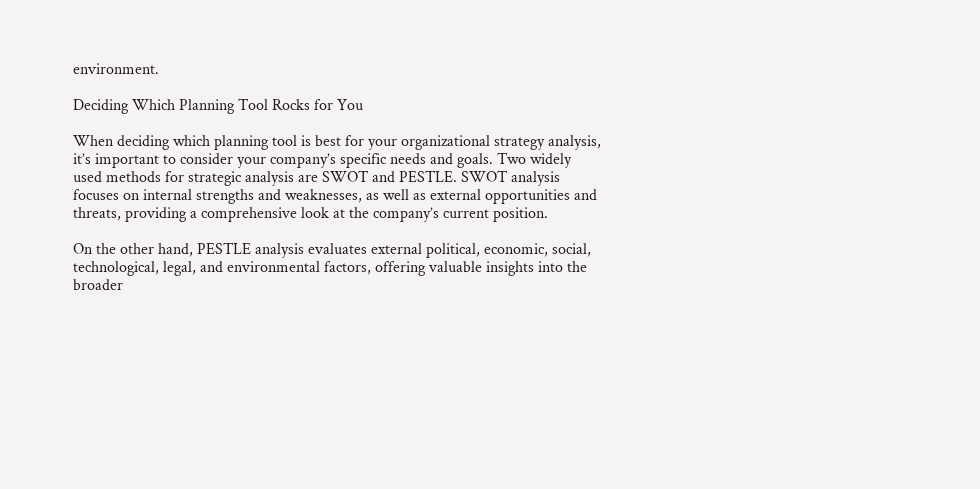environment.

Deciding Which Planning Tool Rocks for You

When deciding which planning tool is best for your organizational strategy analysis, it’s important to consider your company’s specific needs and goals. Two widely used methods for strategic analysis are SWOT and PESTLE. SWOT analysis focuses on internal strengths and weaknesses, as well as external opportunities and threats, providing a comprehensive look at the company’s current position.

On the other hand, PESTLE analysis evaluates external political, economic, social, technological, legal, and environmental factors, offering valuable insights into the broader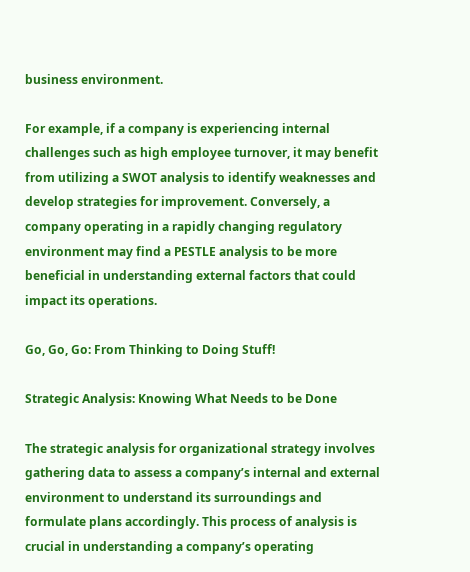business environment.

For example, if a company is experiencing internal challenges such as high employee turnover, it may benefit from utilizing a SWOT analysis to identify weaknesses and develop strategies for improvement. Conversely, a company operating in a rapidly changing regulatory environment may find a PESTLE analysis to be more beneficial in understanding external factors that could impact its operations.

Go, Go, Go: From Thinking to Doing Stuff!

Strategic Analysis: Knowing What Needs to be Done

The strategic analysis for organizational strategy involves gathering data to assess a company’s internal and external environment to understand its surroundings and formulate plans accordingly. This process of analysis is crucial in understanding a company’s operating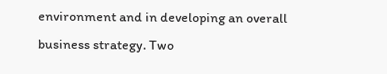environment and in developing an overall business strategy. Two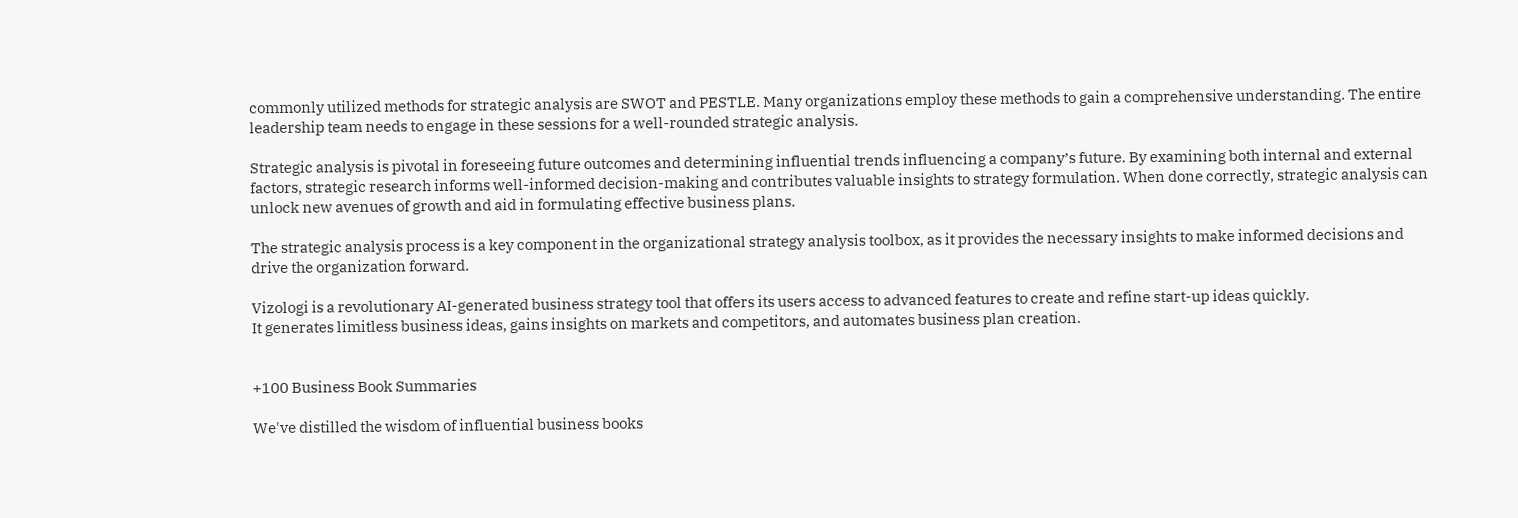commonly utilized methods for strategic analysis are SWOT and PESTLE. Many organizations employ these methods to gain a comprehensive understanding. The entire leadership team needs to engage in these sessions for a well-rounded strategic analysis.

Strategic analysis is pivotal in foreseeing future outcomes and determining influential trends influencing a company’s future. By examining both internal and external factors, strategic research informs well-informed decision-making and contributes valuable insights to strategy formulation. When done correctly, strategic analysis can unlock new avenues of growth and aid in formulating effective business plans.

The strategic analysis process is a key component in the organizational strategy analysis toolbox, as it provides the necessary insights to make informed decisions and drive the organization forward.

Vizologi is a revolutionary AI-generated business strategy tool that offers its users access to advanced features to create and refine start-up ideas quickly.
It generates limitless business ideas, gains insights on markets and competitors, and automates business plan creation.


+100 Business Book Summaries

We've distilled the wisdom of influential business books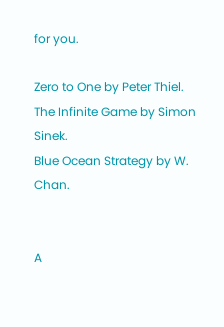for you.

Zero to One by Peter Thiel.
The Infinite Game by Simon Sinek.
Blue Ocean Strategy by W. Chan.


A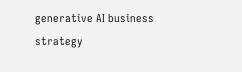generative AI business strategy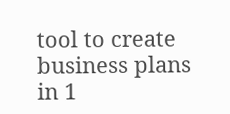tool to create business plans in 1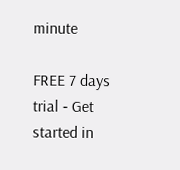minute

FREE 7 days trial ‐ Get started in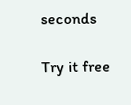seconds

Try it free